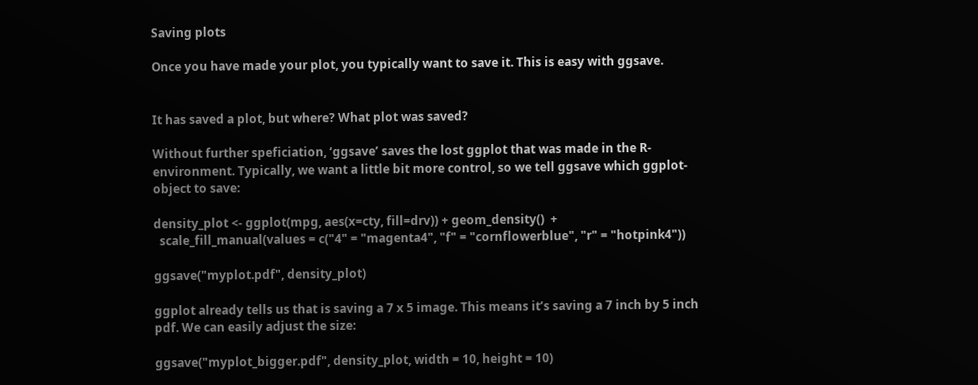Saving plots

Once you have made your plot, you typically want to save it. This is easy with ggsave.


It has saved a plot, but where? What plot was saved?

Without further speficiation, ‘ggsave’ saves the lost ggplot that was made in the R-environment. Typically, we want a little bit more control, so we tell ggsave which ggplot-object to save:

density_plot <- ggplot(mpg, aes(x=cty, fill=drv)) + geom_density()  +
  scale_fill_manual(values = c("4" = "magenta4", "f" = "cornflowerblue", "r" = "hotpink4"))

ggsave("myplot.pdf", density_plot)

ggplot already tells us that is saving a 7 x 5 image. This means it’s saving a 7 inch by 5 inch pdf. We can easily adjust the size:

ggsave("myplot_bigger.pdf", density_plot, width = 10, height = 10)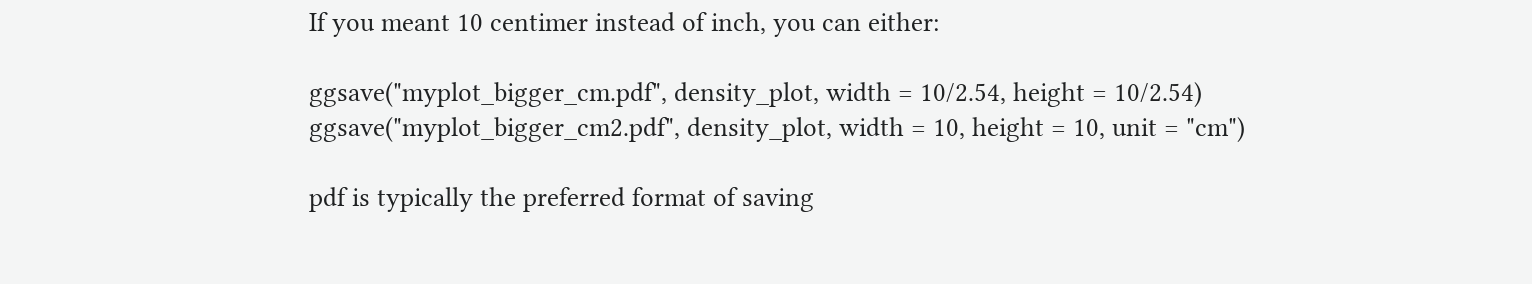If you meant 10 centimer instead of inch, you can either:

ggsave("myplot_bigger_cm.pdf", density_plot, width = 10/2.54, height = 10/2.54)
ggsave("myplot_bigger_cm2.pdf", density_plot, width = 10, height = 10, unit = "cm")

pdf is typically the preferred format of saving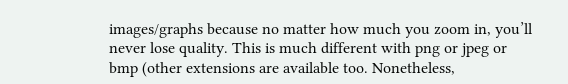images/graphs because no matter how much you zoom in, you’ll never lose quality. This is much different with png or jpeg or bmp (other extensions are available too. Nonetheless,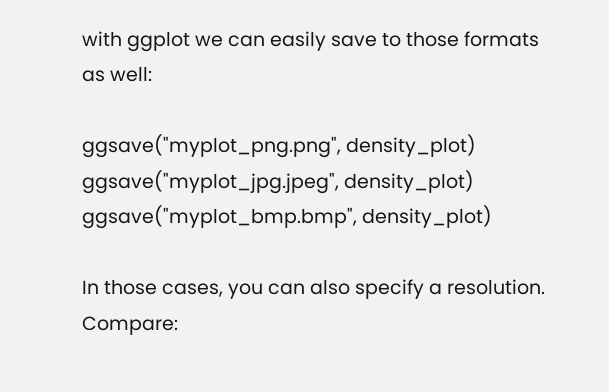with ggplot we can easily save to those formats as well:

ggsave("myplot_png.png", density_plot)
ggsave("myplot_jpg.jpeg", density_plot)
ggsave("myplot_bmp.bmp", density_plot)

In those cases, you can also specify a resolution. Compare: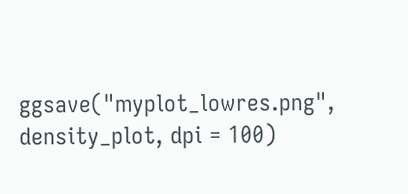ggsave("myplot_lowres.png", density_plot, dpi = 100)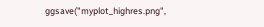ggsave("myplot_highres.png",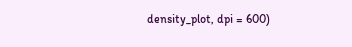density_plot, dpi = 600)